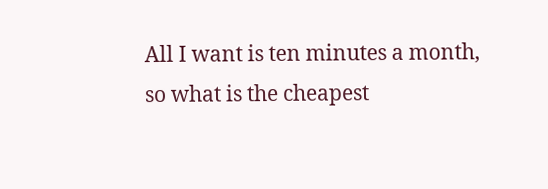All I want is ten minutes a month, so what is the cheapest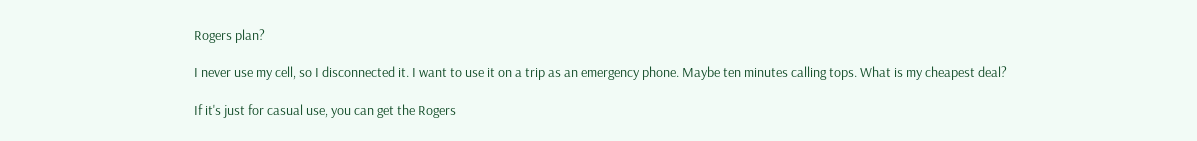Rogers plan?

I never use my cell, so I disconnected it. I want to use it on a trip as an emergency phone. Maybe ten minutes calling tops. What is my cheapest deal?

If it's just for casual use, you can get the Rogers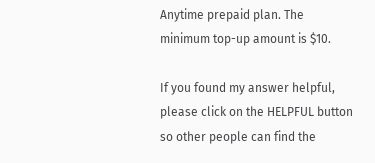Anytime prepaid plan. The minimum top-up amount is $10.

If you found my answer helpful, please click on the HELPFUL button so other people can find the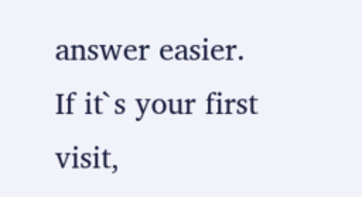answer easier. If it`s your first visit,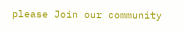please Join our community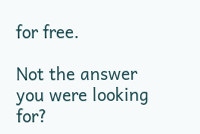for free.

Not the answer you were looking for?